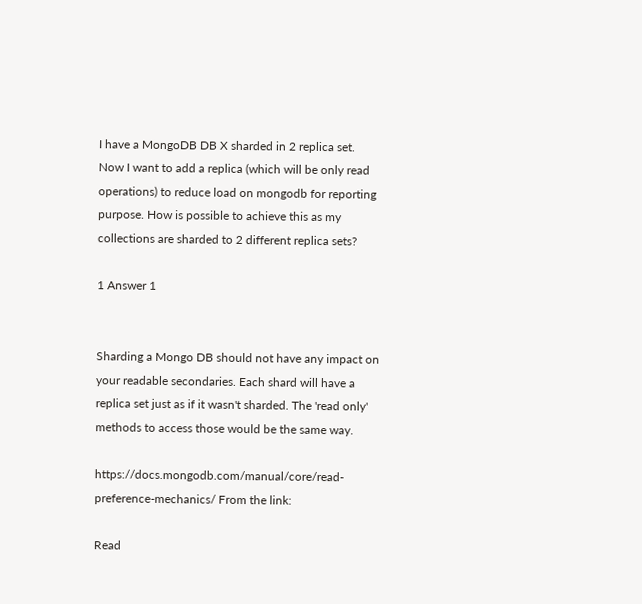I have a MongoDB DB X sharded in 2 replica set. Now I want to add a replica (which will be only read operations) to reduce load on mongodb for reporting purpose. How is possible to achieve this as my collections are sharded to 2 different replica sets?

1 Answer 1


Sharding a Mongo DB should not have any impact on your readable secondaries. Each shard will have a replica set just as if it wasn't sharded. The 'read only' methods to access those would be the same way.

https://docs.mongodb.com/manual/core/read-preference-mechanics/ From the link:

Read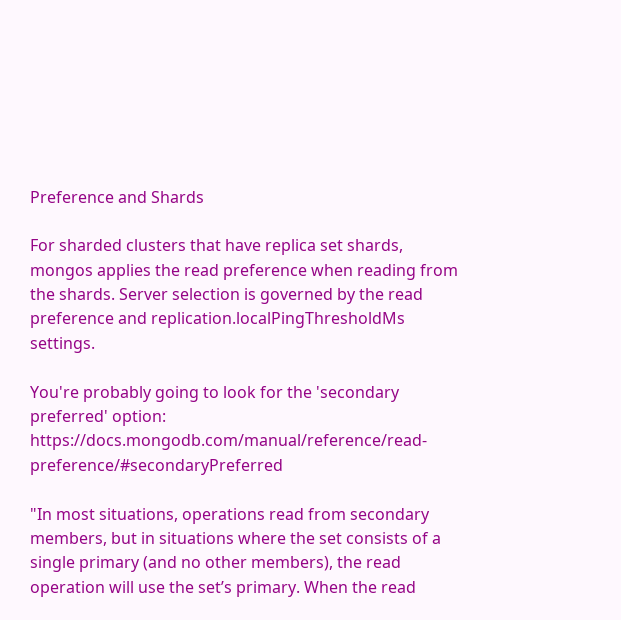Preference and Shards

For sharded clusters that have replica set shards, mongos applies the read preference when reading from the shards. Server selection is governed by the read preference and replication.localPingThresholdMs settings.

You're probably going to look for the 'secondary preferred' option: https://docs.mongodb.com/manual/reference/read-preference/#secondaryPreferred

"In most situations, operations read from secondary members, but in situations where the set consists of a single primary (and no other members), the read operation will use the set’s primary. When the read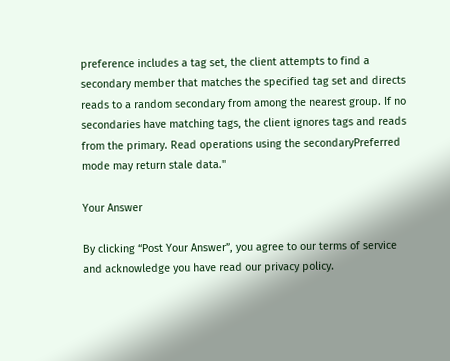preference includes a tag set, the client attempts to find a secondary member that matches the specified tag set and directs reads to a random secondary from among the nearest group. If no secondaries have matching tags, the client ignores tags and reads from the primary. Read operations using the secondaryPreferred mode may return stale data."

Your Answer

By clicking “Post Your Answer”, you agree to our terms of service and acknowledge you have read our privacy policy.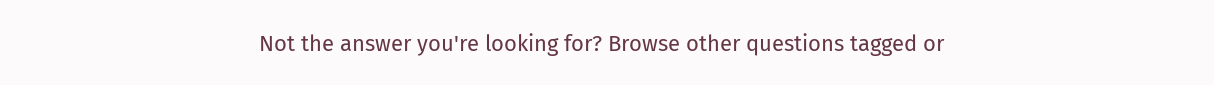Not the answer you're looking for? Browse other questions tagged or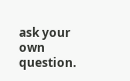ask your own question.